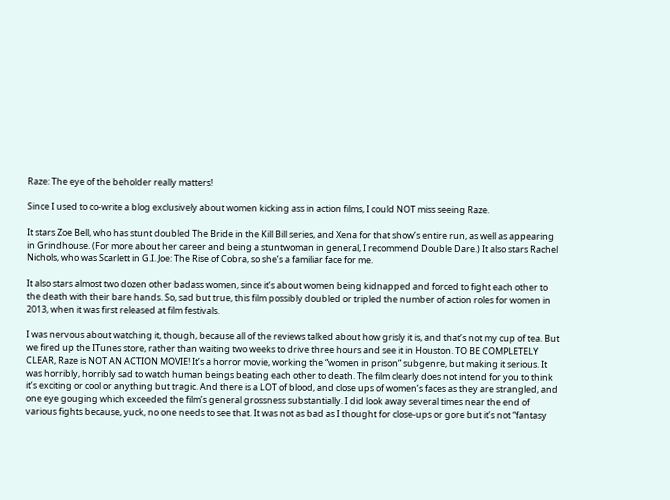Raze: The eye of the beholder really matters!

Since I used to co-write a blog exclusively about women kicking ass in action films, I could NOT miss seeing Raze.

It stars Zoe Bell, who has stunt doubled The Bride in the Kill Bill series, and Xena for that show’s entire run, as well as appearing in Grindhouse. (For more about her career and being a stuntwoman in general, I recommend Double Dare.) It also stars Rachel Nichols, who was Scarlett in G.I. Joe: The Rise of Cobra, so she’s a familiar face for me.

It also stars almost two dozen other badass women, since it’s about women being kidnapped and forced to fight each other to the death with their bare hands. So, sad but true, this film possibly doubled or tripled the number of action roles for women in 2013, when it was first released at film festivals.

I was nervous about watching it, though, because all of the reviews talked about how grisly it is, and that’s not my cup of tea. But we fired up the ITunes store, rather than waiting two weeks to drive three hours and see it in Houston. TO BE COMPLETELY CLEAR, Raze is NOT AN ACTION MOVIE! It’s a horror movie, working the “women in prison” subgenre, but making it serious. It was horribly, horribly sad to watch human beings beating each other to death. The film clearly does not intend for you to think it’s exciting or cool or anything but tragic. And there is a LOT of blood, and close ups of women’s faces as they are strangled, and one eye gouging which exceeded the film’s general grossness substantially. I did look away several times near the end of various fights because, yuck, no one needs to see that. It was not as bad as I thought for close-ups or gore but it’s not “fantasy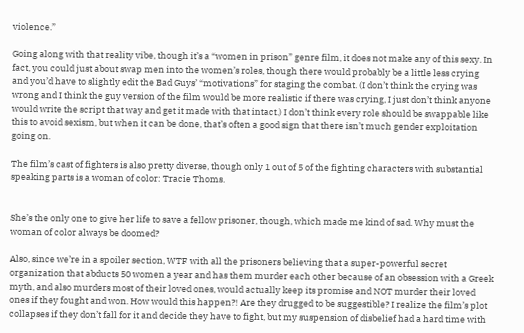violence.”

Going along with that reality vibe, though it’s a “women in prison” genre film, it does not make any of this sexy. In fact, you could just about swap men into the women’s roles, though there would probably be a little less crying and you’d have to slightly edit the Bad Guys’ “motivations” for staging the combat. (I don’t think the crying was wrong and I think the guy version of the film would be more realistic if there was crying, I just don’t think anyone would write the script that way and get it made with that intact.) I don’t think every role should be swappable like this to avoid sexism, but when it can be done, that’s often a good sign that there isn’t much gender exploitation going on.

The film’s cast of fighters is also pretty diverse, though only 1 out of 5 of the fighting characters with substantial speaking parts is a woman of color: Tracie Thoms.


She’s the only one to give her life to save a fellow prisoner, though, which made me kind of sad. Why must the woman of color always be doomed?

Also, since we’re in a spoiler section, WTF with all the prisoners believing that a super-powerful secret organization that abducts 50 women a year and has them murder each other because of an obsession with a Greek myth, and also murders most of their loved ones, would actually keep its promise and NOT murder their loved ones if they fought and won. How would this happen?! Are they drugged to be suggestible? I realize the film’s plot collapses if they don’t fall for it and decide they have to fight, but my suspension of disbelief had a hard time with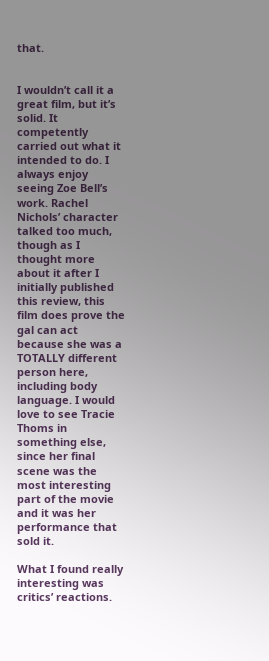that.


I wouldn’t call it a great film, but it’s solid. It competently carried out what it intended to do. I always enjoy seeing Zoe Bell’s work. Rachel Nichols’ character talked too much, though as I thought more about it after I initially published this review, this film does prove the gal can act because she was a TOTALLY different person here, including body language. I would love to see Tracie Thoms in something else, since her final scene was the most interesting part of the movie and it was her performance that sold it.

What I found really interesting was critics’ reactions.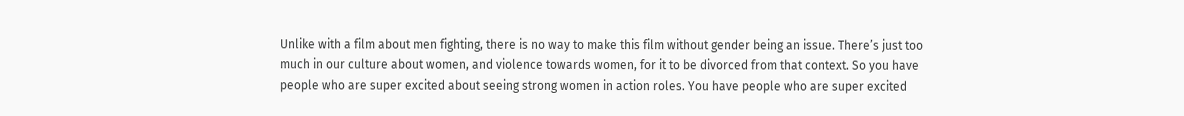Unlike with a film about men fighting, there is no way to make this film without gender being an issue. There’s just too much in our culture about women, and violence towards women, for it to be divorced from that context. So you have people who are super excited about seeing strong women in action roles. You have people who are super excited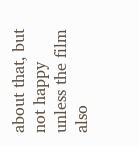about that, but not happy unless the film also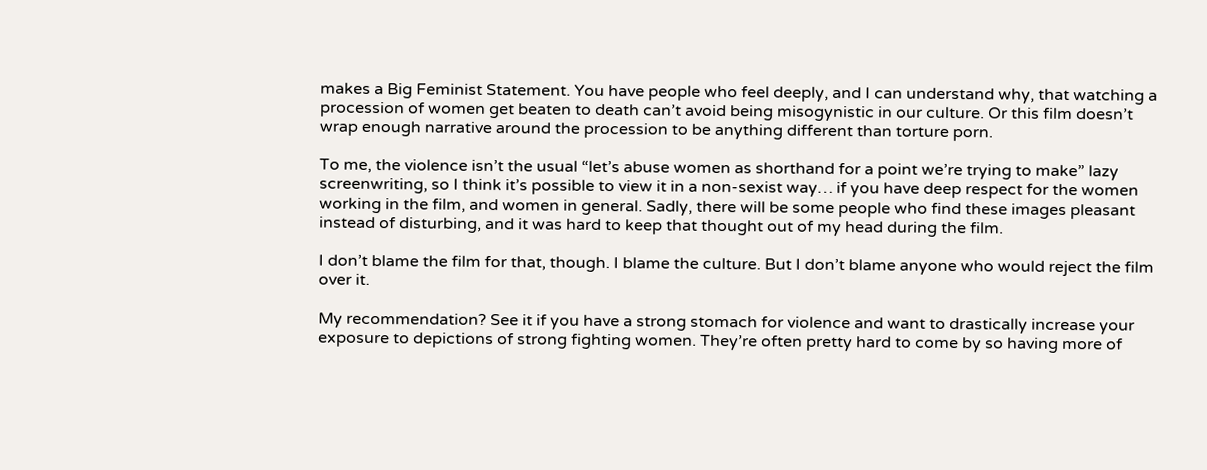makes a Big Feminist Statement. You have people who feel deeply, and I can understand why, that watching a procession of women get beaten to death can’t avoid being misogynistic in our culture. Or this film doesn’t wrap enough narrative around the procession to be anything different than torture porn.

To me, the violence isn’t the usual “let’s abuse women as shorthand for a point we’re trying to make” lazy screenwriting, so I think it’s possible to view it in a non-sexist way… if you have deep respect for the women working in the film, and women in general. Sadly, there will be some people who find these images pleasant instead of disturbing, and it was hard to keep that thought out of my head during the film.

I don’t blame the film for that, though. I blame the culture. But I don’t blame anyone who would reject the film over it.

My recommendation? See it if you have a strong stomach for violence and want to drastically increase your exposure to depictions of strong fighting women. They’re often pretty hard to come by so having more of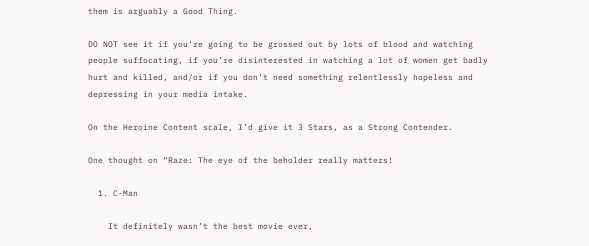them is arguably a Good Thing.

DO NOT see it if you’re going to be grossed out by lots of blood and watching people suffocating, if you’re disinterested in watching a lot of women get badly hurt and killed, and/or if you don’t need something relentlessly hopeless and depressing in your media intake.

On the Heroine Content scale, I’d give it 3 Stars, as a Strong Contender.

One thought on “Raze: The eye of the beholder really matters!

  1. C-Man

    It definitely wasn’t the best movie ever,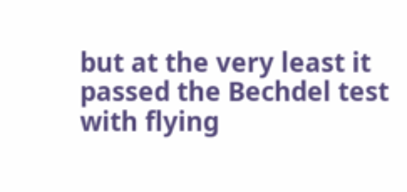but at the very least it passed the Bechdel test with flying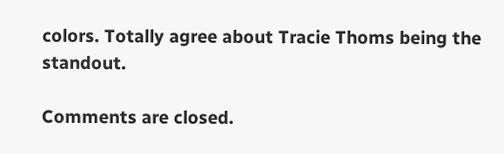colors. Totally agree about Tracie Thoms being the standout.

Comments are closed.